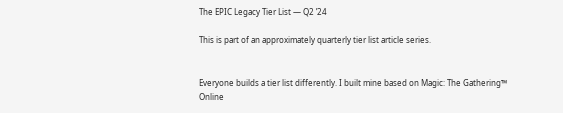The EPIC Legacy Tier List — Q2 ’24

This is part of an approximately quarterly tier list article series.


Everyone builds a tier list differently. I built mine based on Magic: The Gathering™ Online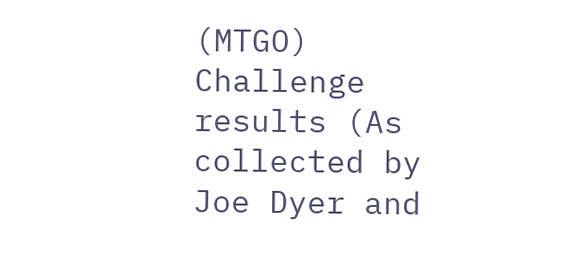(MTGO) Challenge results (As collected by Joe Dyer and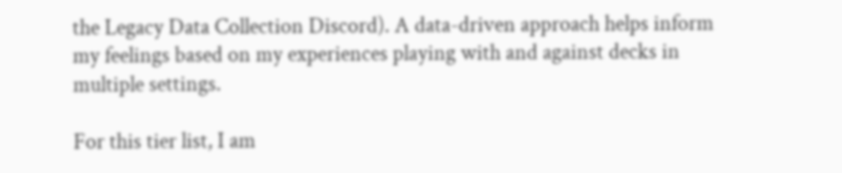the Legacy Data Collection Discord). A data-driven approach helps inform my feelings based on my experiences playing with and against decks in multiple settings.

For this tier list, I am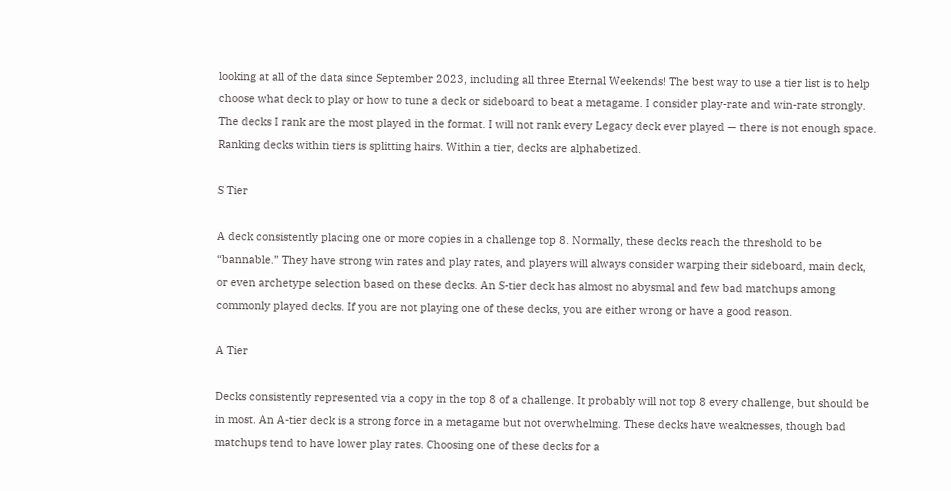looking at all of the data since September 2023, including all three Eternal Weekends! The best way to use a tier list is to help choose what deck to play or how to tune a deck or sideboard to beat a metagame. I consider play-rate and win-rate strongly. The decks I rank are the most played in the format. I will not rank every Legacy deck ever played — there is not enough space. Ranking decks within tiers is splitting hairs. Within a tier, decks are alphabetized.

S Tier

A deck consistently placing one or more copies in a challenge top 8. Normally, these decks reach the threshold to be “bannable.” They have strong win rates and play rates, and players will always consider warping their sideboard, main deck, or even archetype selection based on these decks. An S-tier deck has almost no abysmal and few bad matchups among commonly played decks. If you are not playing one of these decks, you are either wrong or have a good reason.

A Tier

Decks consistently represented via a copy in the top 8 of a challenge. It probably will not top 8 every challenge, but should be in most. An A-tier deck is a strong force in a metagame but not overwhelming. These decks have weaknesses, though bad matchups tend to have lower play rates. Choosing one of these decks for a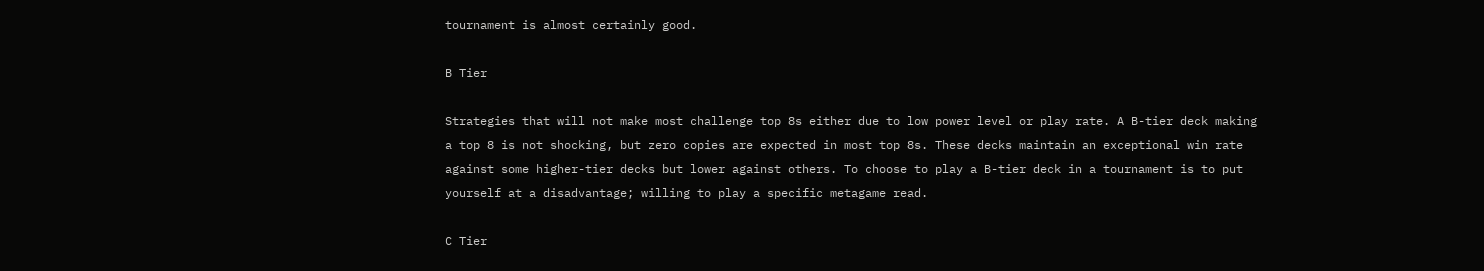tournament is almost certainly good.

B Tier

Strategies that will not make most challenge top 8s either due to low power level or play rate. A B-tier deck making a top 8 is not shocking, but zero copies are expected in most top 8s. These decks maintain an exceptional win rate against some higher-tier decks but lower against others. To choose to play a B-tier deck in a tournament is to put yourself at a disadvantage; willing to play a specific metagame read.

C Tier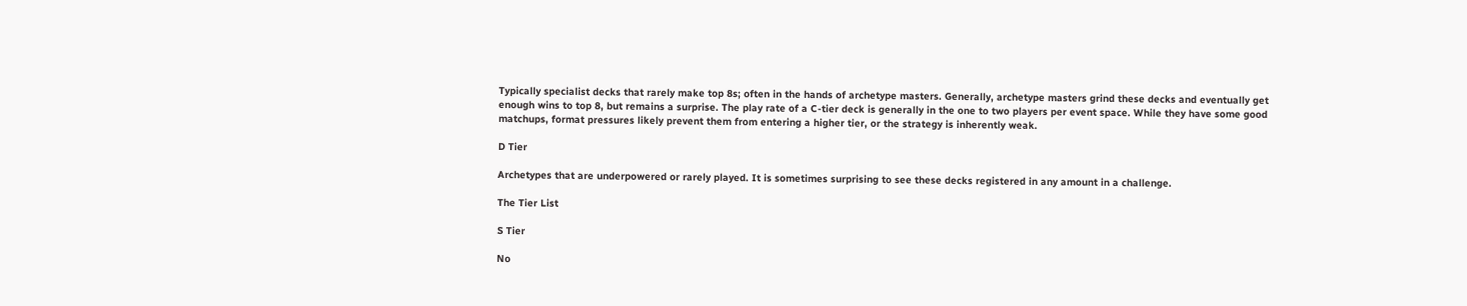Typically specialist decks that rarely make top 8s; often in the hands of archetype masters. Generally, archetype masters grind these decks and eventually get enough wins to top 8, but remains a surprise. The play rate of a C-tier deck is generally in the one to two players per event space. While they have some good matchups, format pressures likely prevent them from entering a higher tier, or the strategy is inherently weak.

D Tier

Archetypes that are underpowered or rarely played. It is sometimes surprising to see these decks registered in any amount in a challenge.

The Tier List

S Tier

No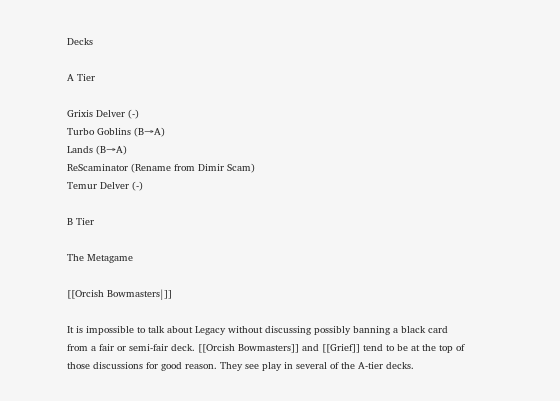Decks

A Tier

Grixis Delver (-)
Turbo Goblins (B→A)
Lands (B→A)
ReScaminator (Rename from Dimir Scam)
Temur Delver (-)

B Tier

The Metagame

[[Orcish Bowmasters|]]

It is impossible to talk about Legacy without discussing possibly banning a black card from a fair or semi-fair deck. [[Orcish Bowmasters]] and [[Grief]] tend to be at the top of those discussions for good reason. They see play in several of the A-tier decks.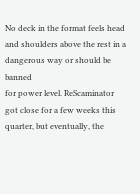No deck in the format feels head and shoulders above the rest in a dangerous way or should be banned
for power level. ReScaminator got close for a few weeks this quarter, but eventually, the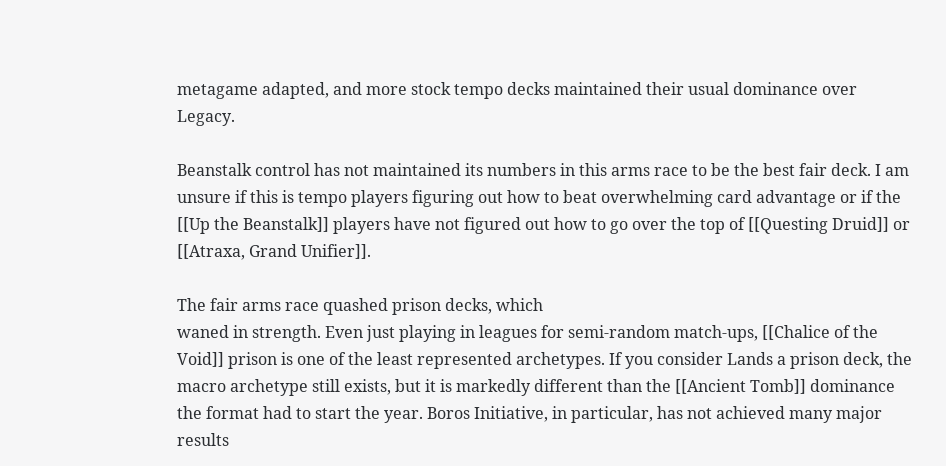metagame adapted, and more stock tempo decks maintained their usual dominance over Legacy.

Beanstalk control has not maintained its numbers in this arms race to be the best fair deck. I am unsure if this is tempo players figuring out how to beat overwhelming card advantage or if the [[Up the Beanstalk]] players have not figured out how to go over the top of [[Questing Druid]] or [[Atraxa, Grand Unifier]].

The fair arms race quashed prison decks, which
waned in strength. Even just playing in leagues for semi-random match-ups, [[Chalice of the Void]] prison is one of the least represented archetypes. If you consider Lands a prison deck, the macro archetype still exists, but it is markedly different than the [[Ancient Tomb]] dominance the format had to start the year. Boros Initiative, in particular, has not achieved many major results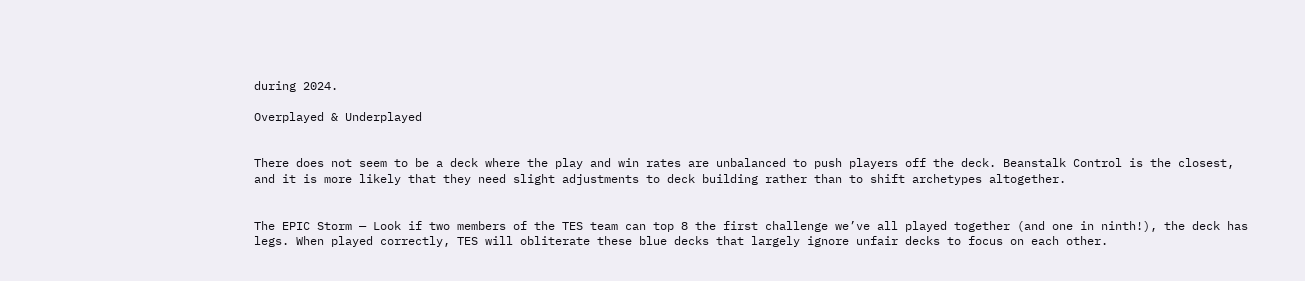during 2024.

Overplayed & Underplayed


There does not seem to be a deck where the play and win rates are unbalanced to push players off the deck. Beanstalk Control is the closest, and it is more likely that they need slight adjustments to deck building rather than to shift archetypes altogether.


The EPIC Storm — Look if two members of the TES team can top 8 the first challenge we’ve all played together (and one in ninth!), the deck has legs. When played correctly, TES will obliterate these blue decks that largely ignore unfair decks to focus on each other.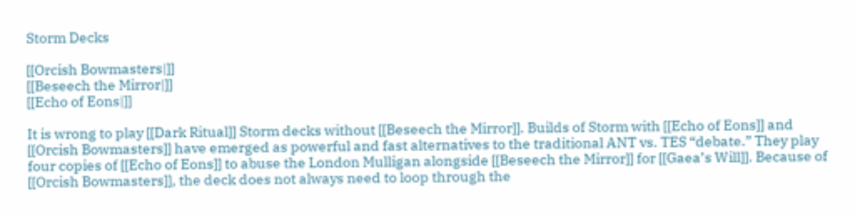Storm Decks

[[Orcish Bowmasters|]]
[[Beseech the Mirror|]]
[[Echo of Eons|]]

It is wrong to play [[Dark Ritual]] Storm decks without [[Beseech the Mirror]]. Builds of Storm with [[Echo of Eons]] and [[Orcish Bowmasters]] have emerged as powerful and fast alternatives to the traditional ANT vs. TES “debate.” They play four copies of [[Echo of Eons]] to abuse the London Mulligan alongside [[Beseech the Mirror]] for [[Gaea’s Will]]. Because of [[Orcish Bowmasters]], the deck does not always need to loop through the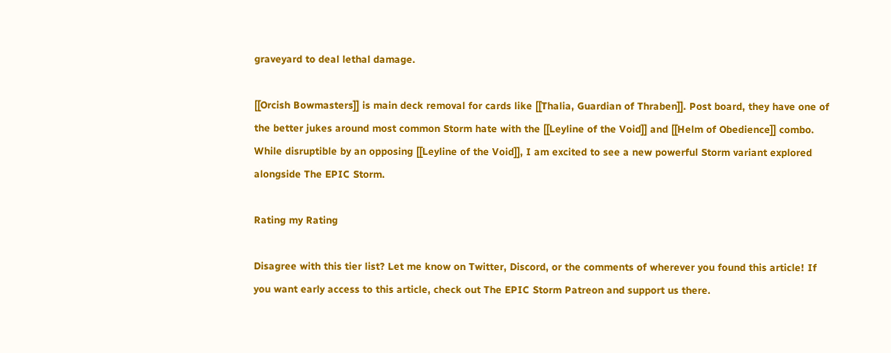graveyard to deal lethal damage.

[[Orcish Bowmasters]] is main deck removal for cards like [[Thalia, Guardian of Thraben]]. Post board, they have one of the better jukes around most common Storm hate with the [[Leyline of the Void]] and [[Helm of Obedience]] combo. While disruptible by an opposing [[Leyline of the Void]], I am excited to see a new powerful Storm variant explored alongside The EPIC Storm.

Rating my Rating

Disagree with this tier list? Let me know on Twitter, Discord, or the comments of wherever you found this article! If you want early access to this article, check out The EPIC Storm Patreon and support us there.